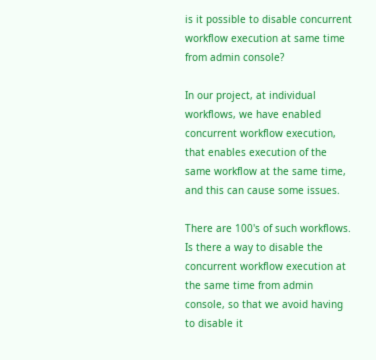is it possible to disable concurrent workflow execution at same time from admin console?

In our project, at individual workflows, we have enabled concurrent workflow execution, that enables execution of the same workflow at the same time, and this can cause some issues.

There are 100's of such workflows. Is there a way to disable the concurrent workflow execution at the same time from admin console, so that we avoid having to disable it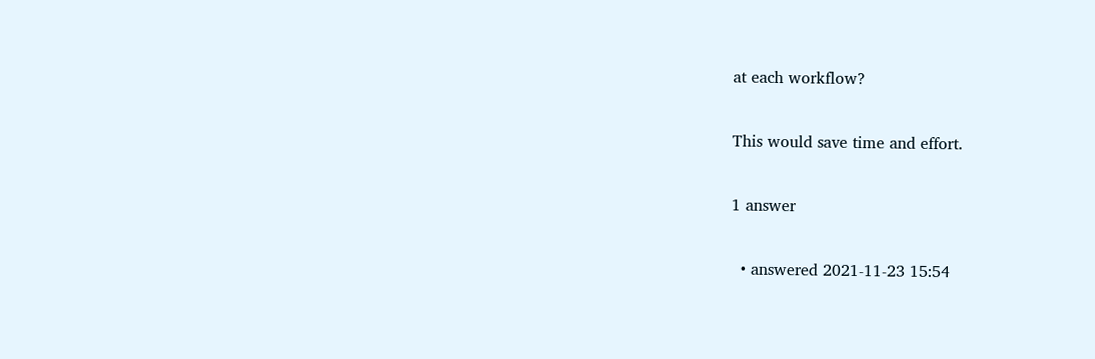at each workflow?

This would save time and effort.

1 answer

  • answered 2021-11-23 15:54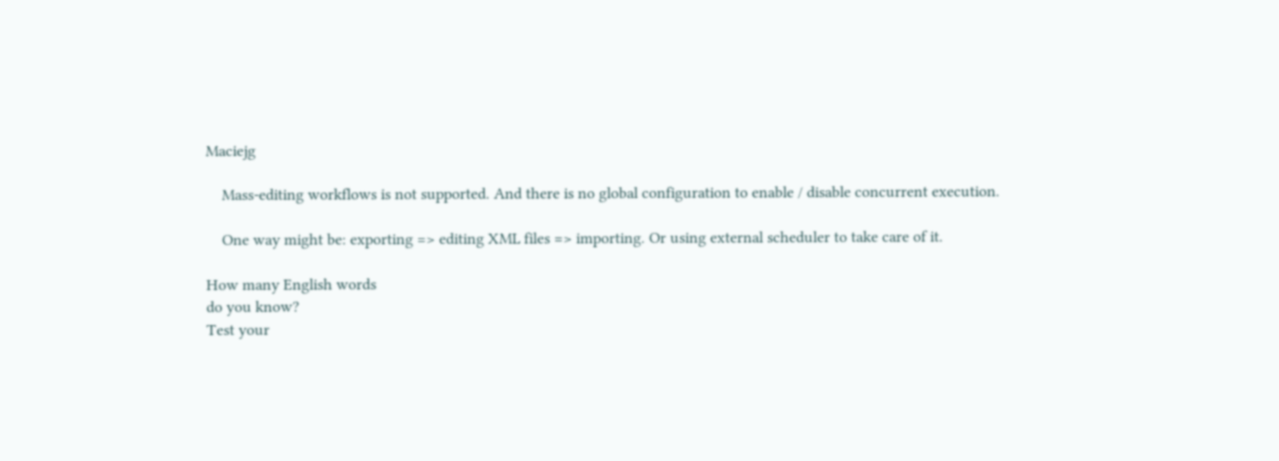Maciejg

    Mass-editing workflows is not supported. And there is no global configuration to enable / disable concurrent execution.

    One way might be: exporting => editing XML files => importing. Or using external scheduler to take care of it.

How many English words
do you know?
Test your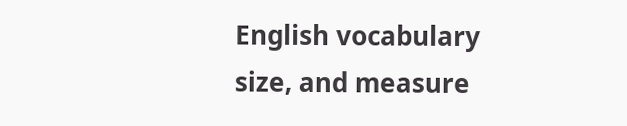English vocabulary size, and measure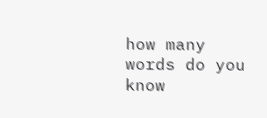how many words do you know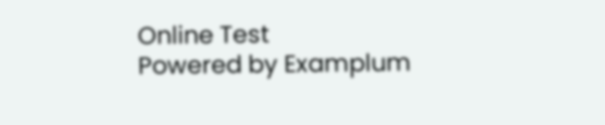Online Test
Powered by Examplum